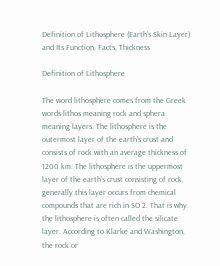Definition of Lithosphere (Earth’s Skin Layer) and Its Function, Facts, Thickness

Definition of Lithosphere

The word lithosphere comes from the Greek words lithos meaning rock and sphera meaning layers. The lithosphere is the outermost layer of the earth’s crust and consists of rock with an average thickness of 1200 km. The lithosphere is the uppermost layer of the earth’s crust consisting of rock, generally this layer occurs from chemical compounds that are rich in SO 2. That is why the lithosphere is often called the silicate layer. According to Klarke and Washington, the rock or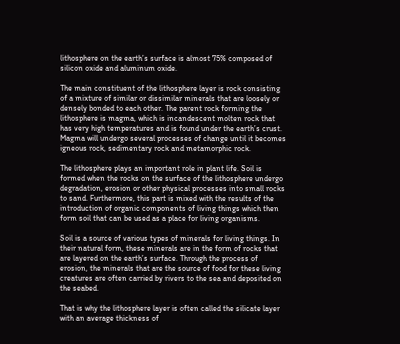lithosphere on the earth’s surface is almost 75% composed of silicon oxide and aluminum oxide.

The main constituent of the lithosphere layer is rock consisting of a mixture of similar or dissimilar minerals that are loosely or densely bonded to each other. The parent rock forming the lithosphere is magma, which is incandescent molten rock that has very high temperatures and is found under the earth’s crust. Magma will undergo several processes of change until it becomes igneous rock, sedimentary rock and metamorphic rock.

The lithosphere plays an important role in plant life. Soil is formed when the rocks on the surface of the lithosphere undergo degradation, erosion or other physical processes into small rocks to sand. Furthermore, this part is mixed with the results of the introduction of organic components of living things which then form soil that can be used as a place for living organisms.

Soil is a source of various types of minerals for living things. In their natural form, these minerals are in the form of rocks that are layered on the earth’s surface. Through the process of erosion, the minerals that are the source of food for these living creatures are often carried by rivers to the sea and deposited on the seabed.

That is why the lithosphere layer is often called the silicate layer with an average thickness of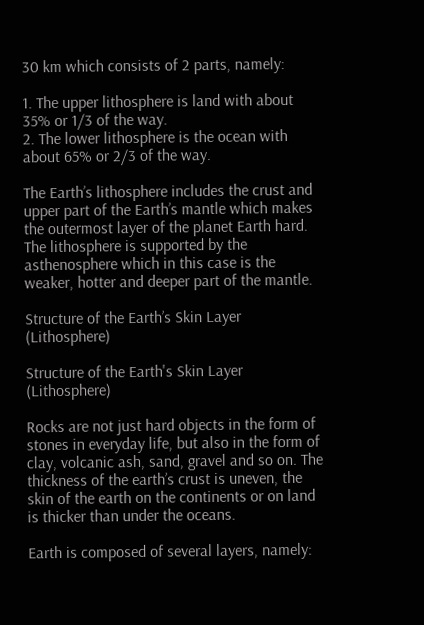30 km which consists of 2 parts, namely:

1. The upper lithosphere is land with about 35% or 1/3 of the way.
2. The lower lithosphere is the ocean with about 65% or 2/3 of the way.

The Earth’s lithosphere includes the crust and upper part of the Earth’s mantle which makes the outermost layer of the planet Earth hard. The lithosphere is supported by the asthenosphere which in this case is the weaker, hotter and deeper part of the mantle.

Structure of the Earth’s Skin Layer (Lithosphere)

Structure of the Earth's Skin Layer (Lithosphere)

Rocks are not just hard objects in the form of stones in everyday life, but also in the form of clay, volcanic ash, sand, gravel and so on. The thickness of the earth’s crust is uneven, the skin of the earth on the continents or on land is thicker than under the oceans.

Earth is composed of several layers, namely: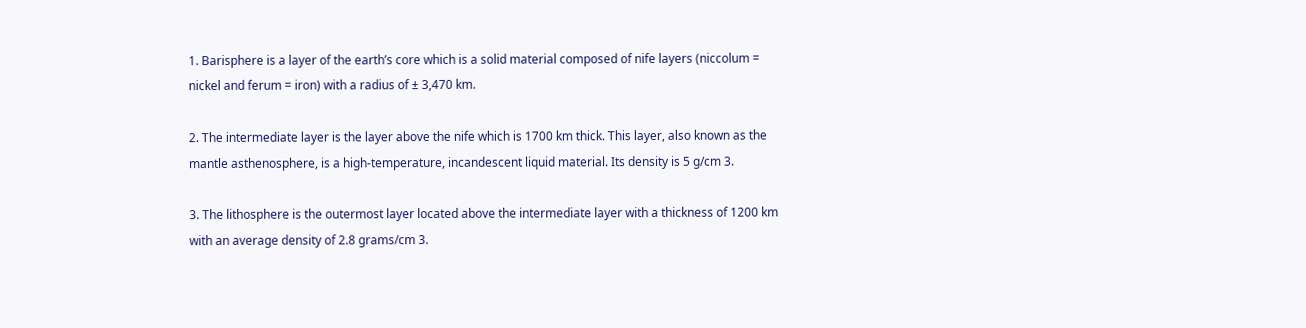1. Barisphere is a layer of the earth’s core which is a solid material composed of nife layers (niccolum = nickel and ferum = iron) with a radius of ± 3,470 km.

2. The intermediate layer is the layer above the nife which is 1700 km thick. This layer, also known as the mantle asthenosphere, is a high-temperature, incandescent liquid material. Its density is 5 g/cm 3.

3. The lithosphere is the outermost layer located above the intermediate layer with a thickness of 1200 km with an average density of 2.8 grams/cm 3.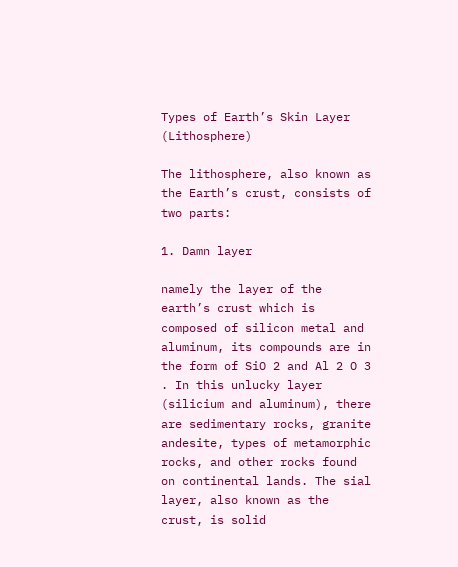Types of Earth’s Skin Layer (Lithosphere)

The lithosphere, also known as the Earth’s crust, consists of two parts:

1. Damn layer

namely the layer of the earth’s crust which is composed of silicon metal and aluminum, its compounds are in the form of SiO 2 and Al 2 O 3 . In this unlucky layer (silicium and aluminum), there are sedimentary rocks, granite andesite, types of metamorphic rocks, and other rocks found on continental lands. The sial layer, also known as the crust, is solid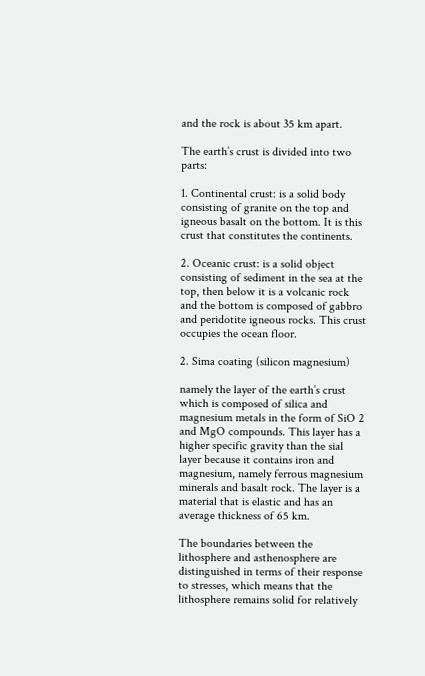and the rock is about 35 km apart.

The earth’s crust is divided into two parts:

1. Continental crust: is a solid body consisting of granite on the top and igneous basalt on the bottom. It is this crust that constitutes the continents.

2. Oceanic crust: is a solid object consisting of sediment in the sea at the top, then below it is a volcanic rock and the bottom is composed of gabbro and peridotite igneous rocks. This crust occupies the ocean floor.

2. Sima coating (silicon magnesium)

namely the layer of the earth’s crust which is composed of silica and magnesium metals in the form of SiO 2 and MgO compounds. This layer has a higher specific gravity than the sial layer because it contains iron and magnesium, namely ferrous magnesium minerals and basalt rock. The layer is a material that is elastic and has an average thickness of 65 km.

The boundaries between the lithosphere and asthenosphere are distinguished in terms of their response to stresses, which means that the lithosphere remains solid for relatively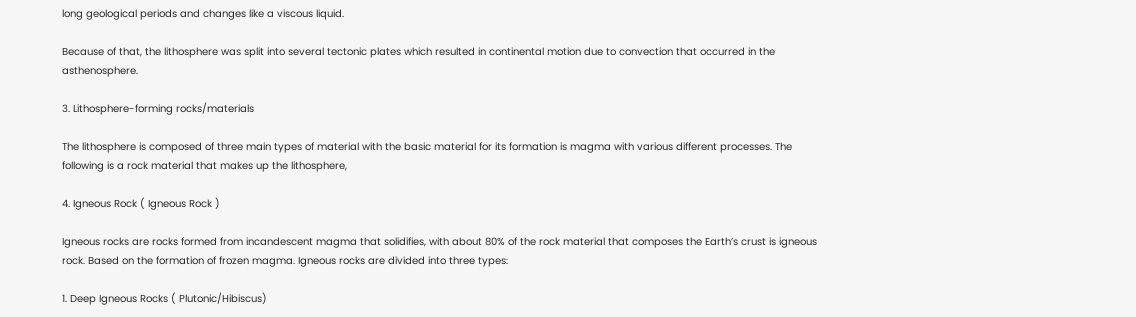long geological periods and changes like a viscous liquid.

Because of that, the lithosphere was split into several tectonic plates which resulted in continental motion due to convection that occurred in the asthenosphere.

3. Lithosphere-forming rocks/materials

The lithosphere is composed of three main types of material with the basic material for its formation is magma with various different processes. The following is a rock material that makes up the lithosphere,

4. Igneous Rock ( Igneous Rock )

Igneous rocks are rocks formed from incandescent magma that solidifies, with about 80% of the rock material that composes the Earth’s crust is igneous rock. Based on the formation of frozen magma. Igneous rocks are divided into three types:

1. Deep Igneous Rocks ( Plutonic/Hibiscus)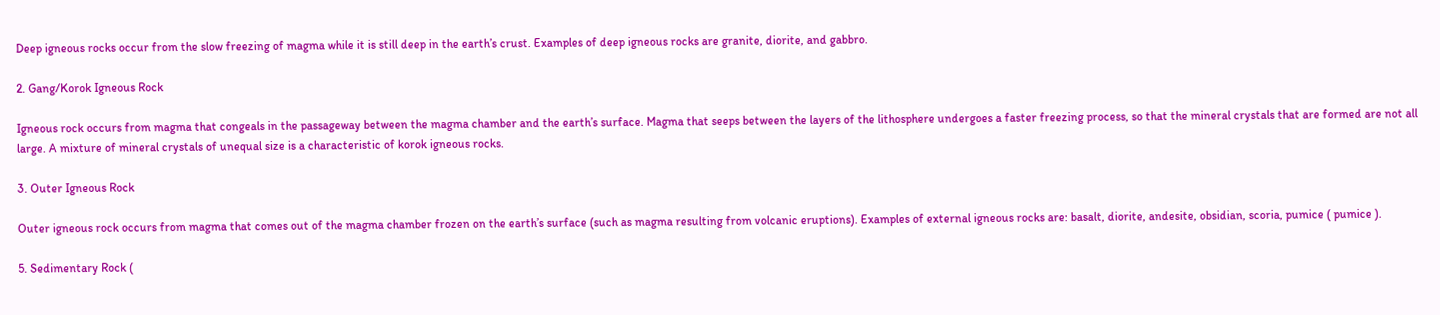Deep igneous rocks occur from the slow freezing of magma while it is still deep in the earth’s crust. Examples of deep igneous rocks are granite, diorite, and gabbro.

2. Gang/Korok Igneous Rock

Igneous rock occurs from magma that congeals in the passageway between the magma chamber and the earth’s surface. Magma that seeps between the layers of the lithosphere undergoes a faster freezing process, so that the mineral crystals that are formed are not all large. A mixture of mineral crystals of unequal size is a characteristic of korok igneous rocks.

3. Outer Igneous Rock

Outer igneous rock occurs from magma that comes out of the magma chamber frozen on the earth’s surface (such as magma resulting from volcanic eruptions). Examples of external igneous rocks are: basalt, diorite, andesite, obsidian, scoria, pumice ( pumice ).

5. Sedimentary Rock (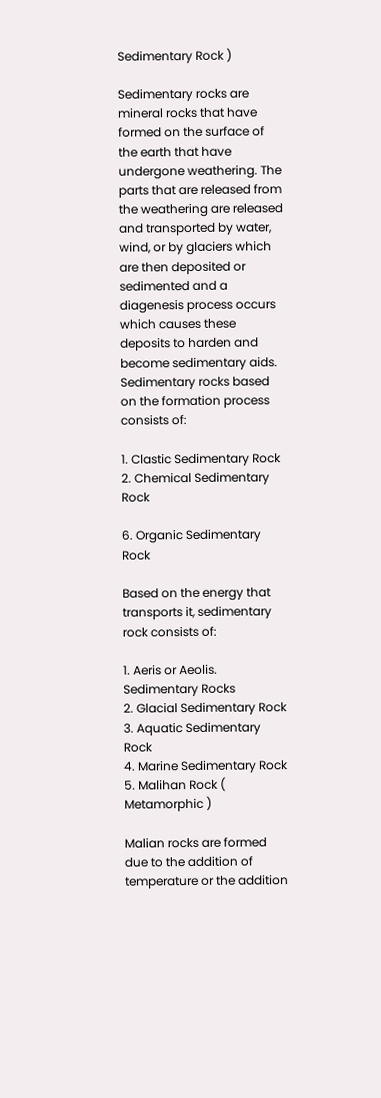Sedimentary Rock )

Sedimentary rocks are mineral rocks that have formed on the surface of the earth that have undergone weathering. The parts that are released from the weathering are released and transported by water, wind, or by glaciers which are then deposited or sedimented and a diagenesis process occurs which causes these deposits to harden and become sedimentary aids. Sedimentary rocks based on the formation process consists of:

1. Clastic Sedimentary Rock
2. Chemical Sedimentary Rock

6. Organic Sedimentary Rock

Based on the energy that transports it, sedimentary rock consists of:

1. Aeris or Aeolis. Sedimentary Rocks
2. Glacial Sedimentary Rock
3. Aquatic Sedimentary Rock
4. Marine Sedimentary Rock
5. Malihan Rock ( Metamorphic )

Malian rocks are formed due to the addition of temperature or the addition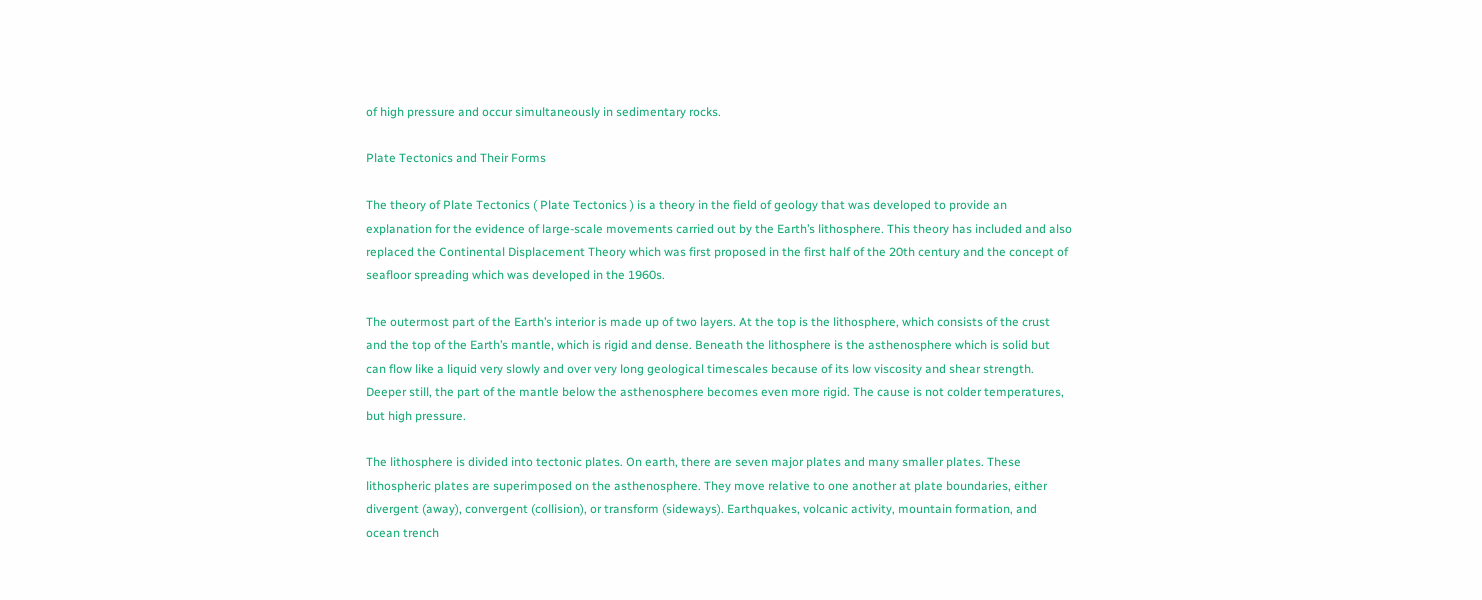of high pressure and occur simultaneously in sedimentary rocks.

Plate Tectonics and Their Forms

The theory of Plate Tectonics ( Plate Tectonics ) is a theory in the field of geology that was developed to provide an explanation for the evidence of large-scale movements carried out by the Earth’s lithosphere. This theory has included and also replaced the Continental Displacement Theory which was first proposed in the first half of the 20th century and the concept of seafloor spreading which was developed in the 1960s.

The outermost part of the Earth’s interior is made up of two layers. At the top is the lithosphere, which consists of the crust and the top of the Earth’s mantle, which is rigid and dense. Beneath the lithosphere is the asthenosphere which is solid but can flow like a liquid very slowly and over very long geological timescales because of its low viscosity and shear strength. Deeper still, the part of the mantle below the asthenosphere becomes even more rigid. The cause is not colder temperatures, but high pressure.

The lithosphere is divided into tectonic plates. On earth, there are seven major plates and many smaller plates. These lithospheric plates are superimposed on the asthenosphere. They move relative to one another at plate boundaries, either divergent (away), convergent (collision), or transform (sideways). Earthquakes, volcanic activity, mountain formation, and ocean trench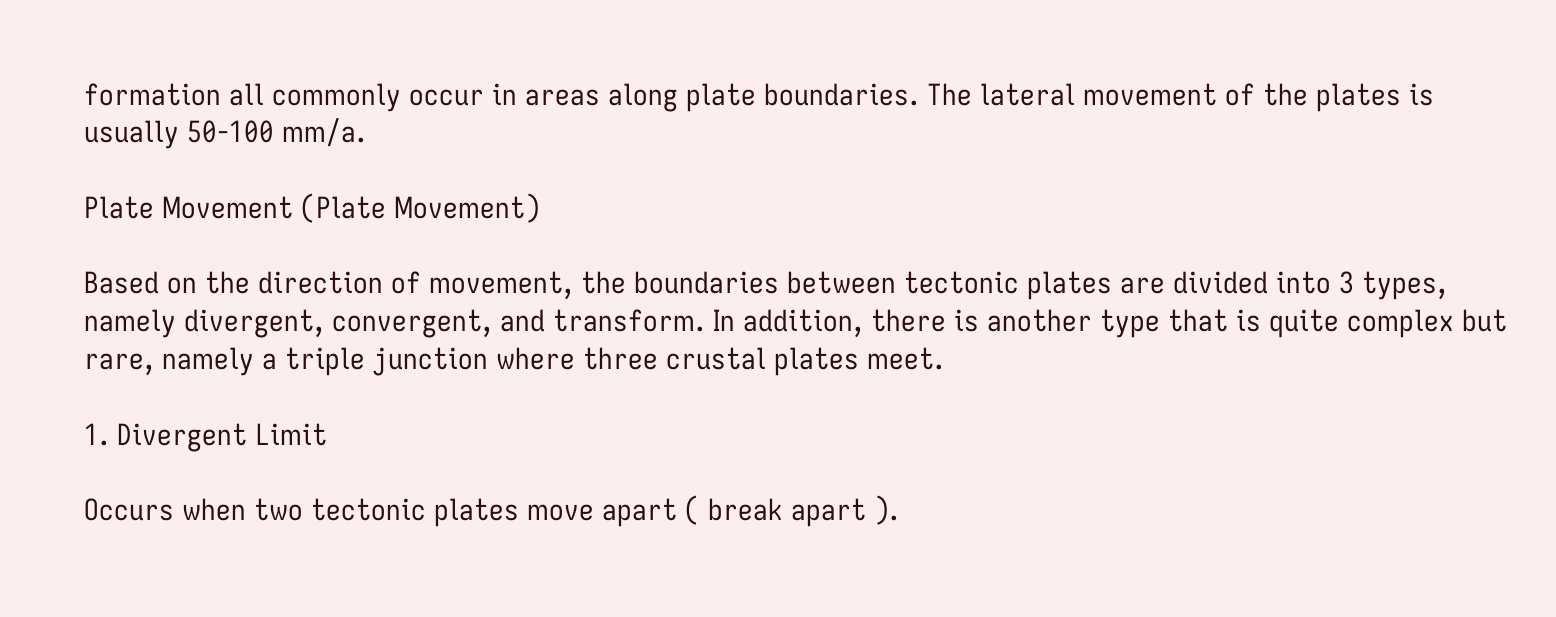formation all commonly occur in areas along plate boundaries. The lateral movement of the plates is usually 50-100 mm/a.

Plate Movement (Plate Movement)

Based on the direction of movement, the boundaries between tectonic plates are divided into 3 types, namely divergent, convergent, and transform. In addition, there is another type that is quite complex but rare, namely a triple junction where three crustal plates meet.

1. Divergent Limit

Occurs when two tectonic plates move apart ( break apart ).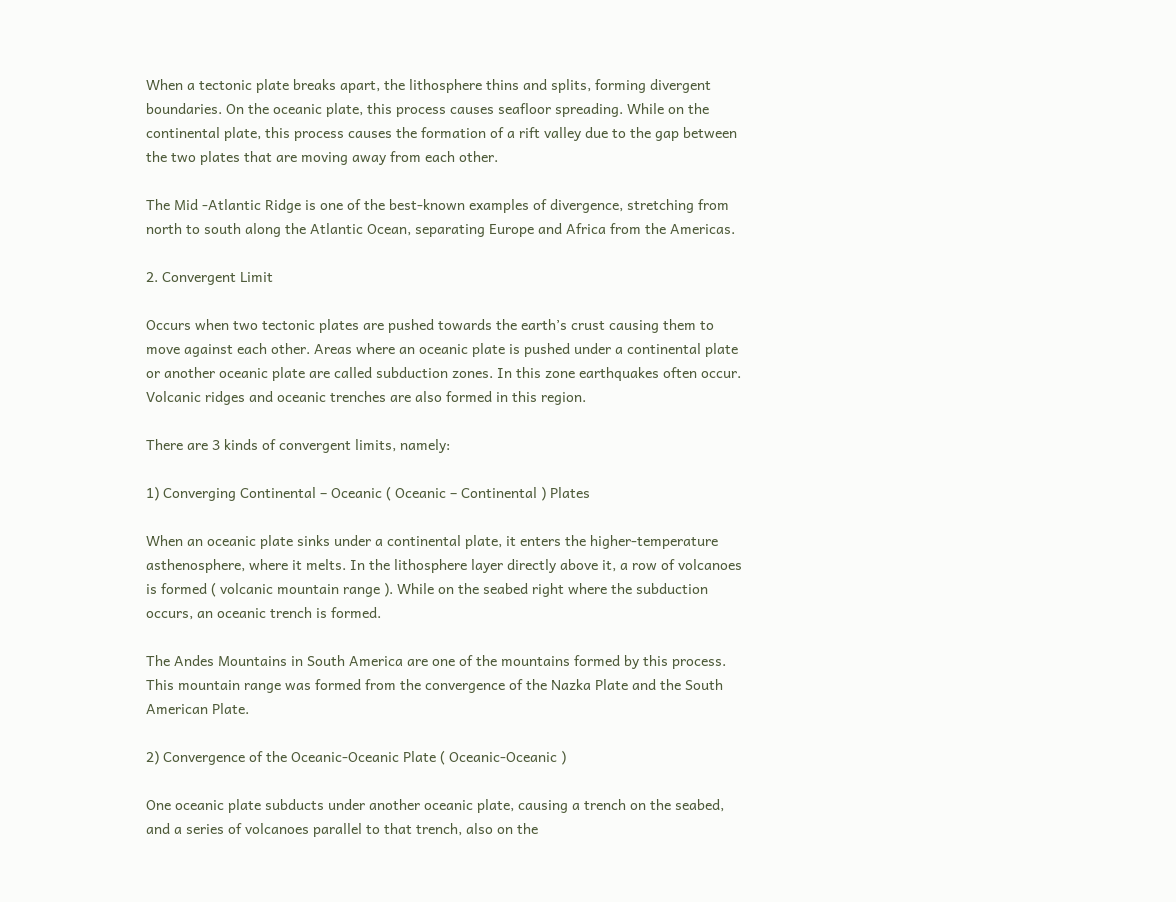When a tectonic plate breaks apart, the lithosphere thins and splits, forming divergent boundaries. On the oceanic plate, this process causes seafloor spreading. While on the continental plate, this process causes the formation of a rift valley due to the gap between the two plates that are moving away from each other.

The Mid -Atlantic Ridge is one of the best-known examples of divergence, stretching from north to south along the Atlantic Ocean, separating Europe and Africa from the Americas.

2. Convergent Limit

Occurs when two tectonic plates are pushed towards the earth’s crust causing them to move against each other. Areas where an oceanic plate is pushed under a continental plate or another oceanic plate are called subduction zones. In this zone earthquakes often occur. Volcanic ridges and oceanic trenches are also formed in this region.

There are 3 kinds of convergent limits, namely:

1) Converging Continental – Oceanic ( Oceanic – Continental ) Plates

When an oceanic plate sinks under a continental plate, it enters the higher-temperature asthenosphere, where it melts. In the lithosphere layer directly above it, a row of volcanoes is formed ( volcanic mountain range ). While on the seabed right where the subduction occurs, an oceanic trench is formed.

The Andes Mountains in South America are one of the mountains formed by this process. This mountain range was formed from the convergence of the Nazka Plate and the South American Plate.

2) Convergence of the Oceanic-Oceanic Plate ( Oceanic-Oceanic )

One oceanic plate subducts under another oceanic plate, causing a trench on the seabed, and a series of volcanoes parallel to that trench, also on the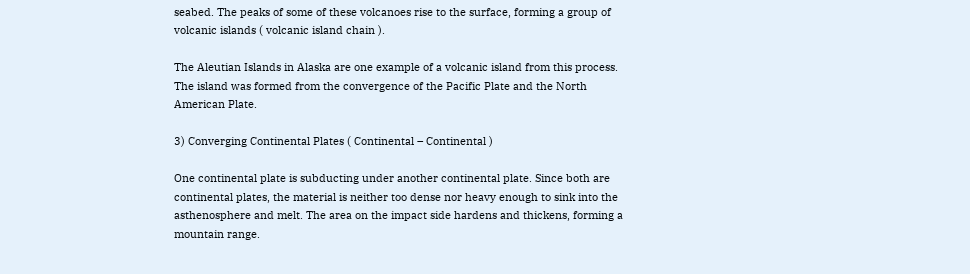seabed. The peaks of some of these volcanoes rise to the surface, forming a group of volcanic islands ( volcanic island chain ).

The Aleutian Islands in Alaska are one example of a volcanic island from this process. The island was formed from the convergence of the Pacific Plate and the North American Plate.

3) Converging Continental Plates ( Continental – Continental )

One continental plate is subducting under another continental plate. Since both are continental plates, the material is neither too dense nor heavy enough to sink into the asthenosphere and melt. The area on the impact side hardens and thickens, forming a mountain range.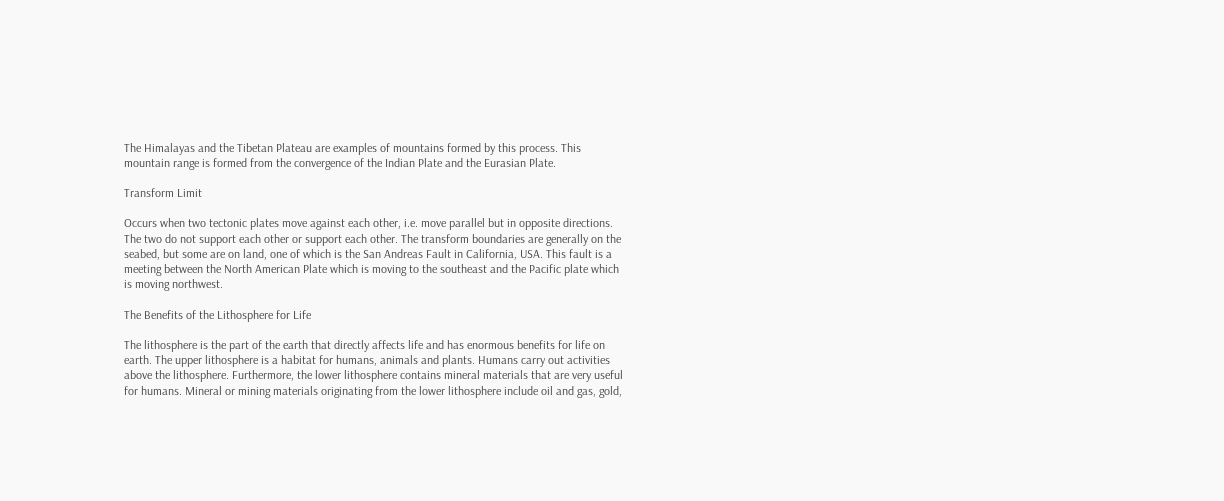The Himalayas and the Tibetan Plateau are examples of mountains formed by this process. This mountain range is formed from the convergence of the Indian Plate and the Eurasian Plate.

Transform Limit

Occurs when two tectonic plates move against each other, i.e. move parallel but in opposite directions. The two do not support each other or support each other. The transform boundaries are generally on the seabed, but some are on land, one of which is the San Andreas Fault in California, USA. This fault is a meeting between the North American Plate which is moving to the southeast and the Pacific plate which is moving northwest.

The Benefits of the Lithosphere for Life

The lithosphere is the part of the earth that directly affects life and has enormous benefits for life on earth. The upper lithosphere is a habitat for humans, animals and plants. Humans carry out activities above the lithosphere. Furthermore, the lower lithosphere contains mineral materials that are very useful for humans. Mineral or mining materials originating from the lower lithosphere include oil and gas, gold,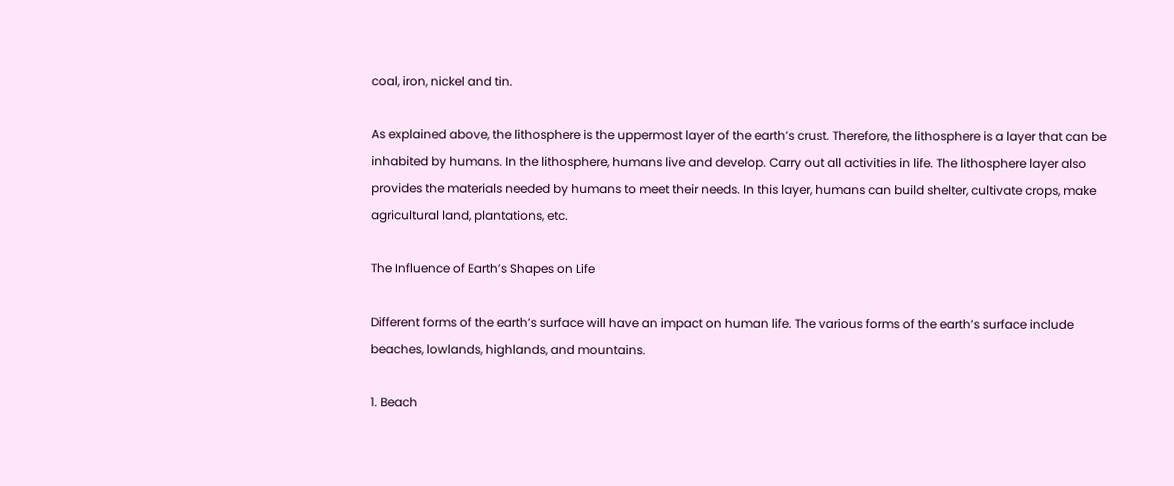coal, iron, nickel and tin.

As explained above, the lithosphere is the uppermost layer of the earth’s crust. Therefore, the lithosphere is a layer that can be inhabited by humans. In the lithosphere, humans live and develop. Carry out all activities in life. The lithosphere layer also provides the materials needed by humans to meet their needs. In this layer, humans can build shelter, cultivate crops, make agricultural land, plantations, etc.

The Influence of Earth’s Shapes on Life

Different forms of the earth’s surface will have an impact on human life. The various forms of the earth’s surface include beaches, lowlands, highlands, and mountains.

1. Beach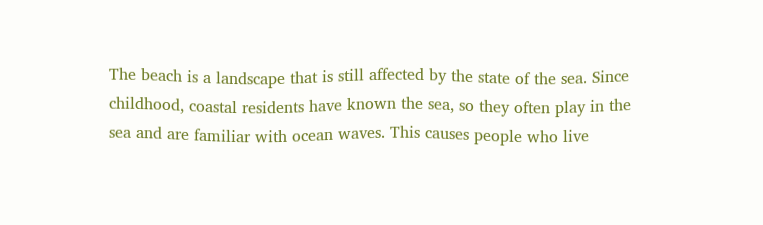The beach is a landscape that is still affected by the state of the sea. Since childhood, coastal residents have known the sea, so they often play in the sea and are familiar with ocean waves. This causes people who live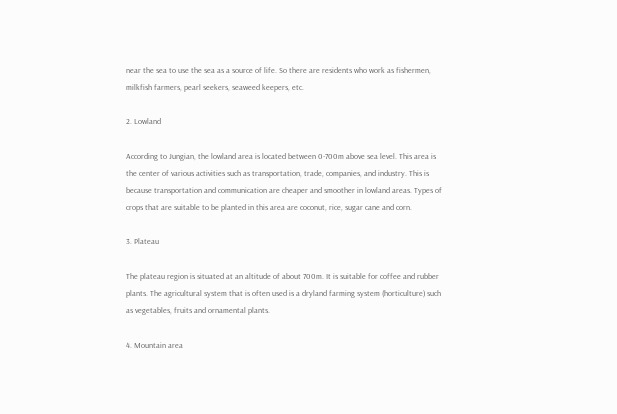near the sea to use the sea as a source of life. So there are residents who work as fishermen, milkfish farmers, pearl seekers, seaweed keepers, etc.

2. Lowland

According to Jungian, the lowland area is located between 0-700m above sea level. This area is the center of various activities such as transportation, trade, companies, and industry. This is because transportation and communication are cheaper and smoother in lowland areas. Types of crops that are suitable to be planted in this area are coconut, rice, sugar cane and corn.

3. Plateau

The plateau region is situated at an altitude of about 700m. It is suitable for coffee and rubber plants. The agricultural system that is often used is a dryland farming system (horticulture) such as vegetables, fruits and ornamental plants.

4. Mountain area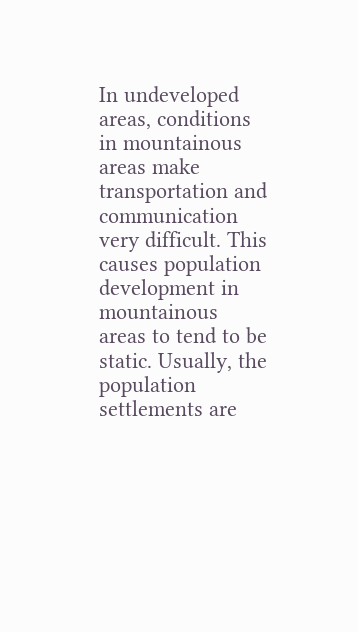In undeveloped areas, conditions in mountainous areas make transportation and communication very difficult. This causes population development in mountainous areas to tend to be static. Usually, the population settlements are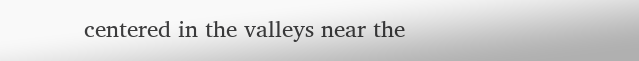centered in the valleys near the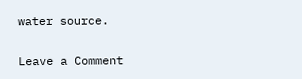water source.

Leave a Comment